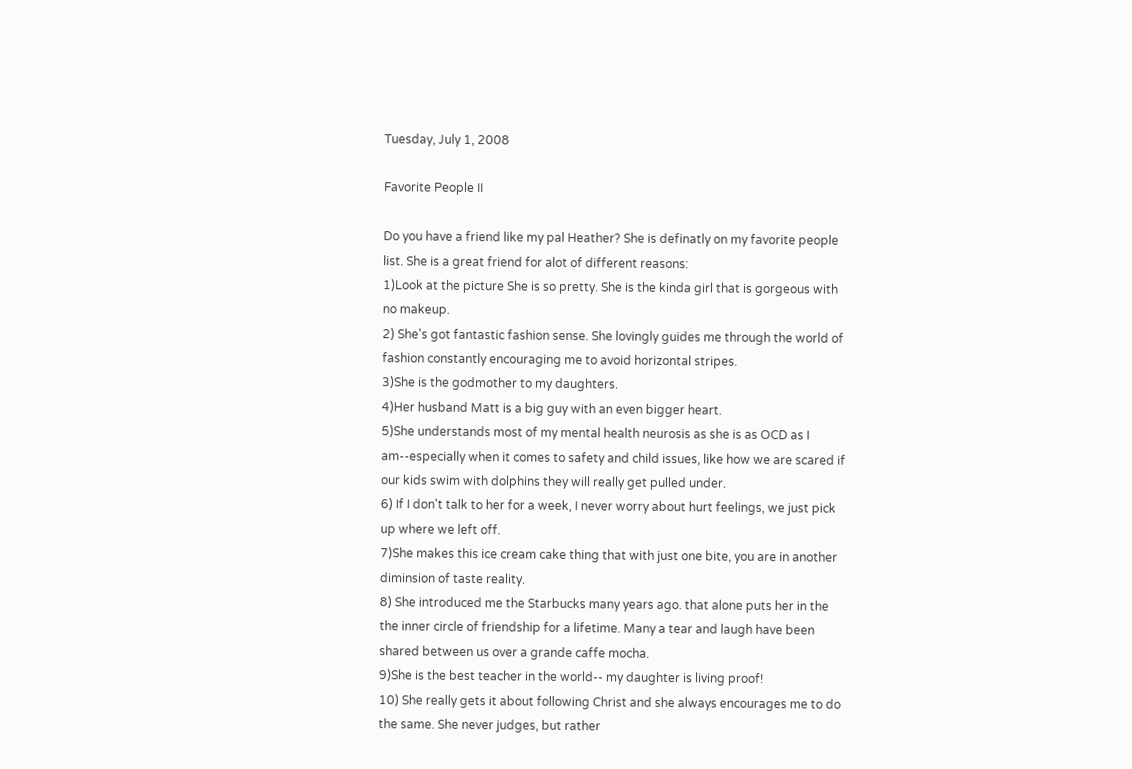Tuesday, July 1, 2008

Favorite People II

Do you have a friend like my pal Heather? She is definatly on my favorite people list. She is a great friend for alot of different reasons:
1)Look at the picture She is so pretty. She is the kinda girl that is gorgeous with no makeup.
2) She's got fantastic fashion sense. She lovingly guides me through the world of fashion constantly encouraging me to avoid horizontal stripes.
3)She is the godmother to my daughters.
4)Her husband Matt is a big guy with an even bigger heart.
5)She understands most of my mental health neurosis as she is as OCD as I am--especially when it comes to safety and child issues, like how we are scared if our kids swim with dolphins they will really get pulled under.
6) If I don't talk to her for a week, I never worry about hurt feelings, we just pick up where we left off.
7)She makes this ice cream cake thing that with just one bite, you are in another diminsion of taste reality.
8) She introduced me the Starbucks many years ago. that alone puts her in the the inner circle of friendship for a lifetime. Many a tear and laugh have been shared between us over a grande caffe mocha.
9)She is the best teacher in the world-- my daughter is living proof!
10) She really gets it about following Christ and she always encourages me to do the same. She never judges, but rather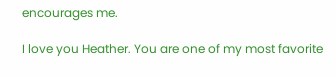encourages me.

I love you Heather. You are one of my most favorite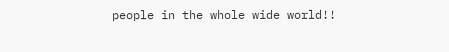people in the whole wide world!!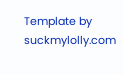Template by suckmylolly.com